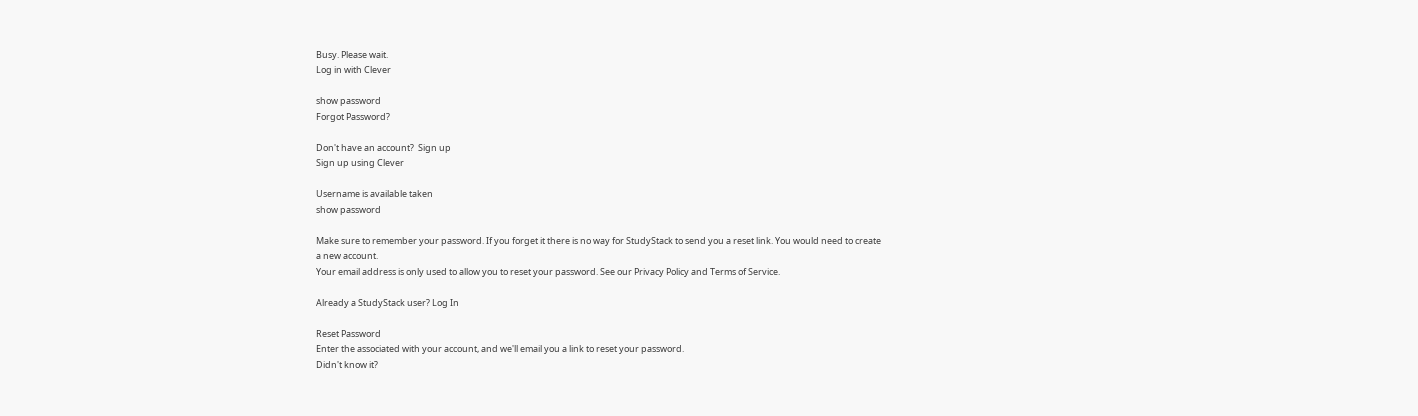Busy. Please wait.
Log in with Clever

show password
Forgot Password?

Don't have an account?  Sign up
Sign up using Clever

Username is available taken
show password

Make sure to remember your password. If you forget it there is no way for StudyStack to send you a reset link. You would need to create a new account.
Your email address is only used to allow you to reset your password. See our Privacy Policy and Terms of Service.

Already a StudyStack user? Log In

Reset Password
Enter the associated with your account, and we'll email you a link to reset your password.
Didn't know it?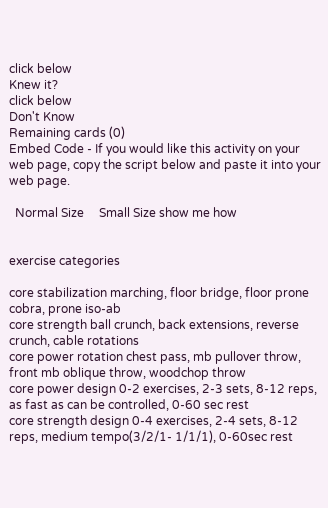click below
Knew it?
click below
Don't Know
Remaining cards (0)
Embed Code - If you would like this activity on your web page, copy the script below and paste it into your web page.

  Normal Size     Small Size show me how


exercise categories

core stabilization marching, floor bridge, floor prone cobra, prone iso-ab
core strength ball crunch, back extensions, reverse crunch, cable rotations
core power rotation chest pass, mb pullover throw, front mb oblique throw, woodchop throw
core power design 0-2 exercises, 2-3 sets, 8-12 reps, as fast as can be controlled, 0-60 sec rest
core strength design 0-4 exercises, 2-4 sets, 8-12 reps, medium tempo(3/2/1- 1/1/1), 0-60sec rest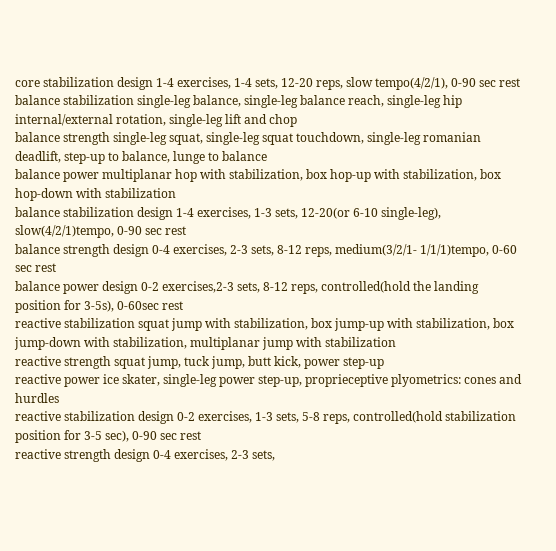core stabilization design 1-4 exercises, 1-4 sets, 12-20 reps, slow tempo(4/2/1), 0-90 sec rest
balance stabilization single-leg balance, single-leg balance reach, single-leg hip internal/external rotation, single-leg lift and chop
balance strength single-leg squat, single-leg squat touchdown, single-leg romanian deadlift, step-up to balance, lunge to balance
balance power multiplanar hop with stabilization, box hop-up with stabilization, box hop-down with stabilization
balance stabilization design 1-4 exercises, 1-3 sets, 12-20(or 6-10 single-leg), slow(4/2/1)tempo, 0-90 sec rest
balance strength design 0-4 exercises, 2-3 sets, 8-12 reps, medium(3/2/1- 1/1/1)tempo, 0-60 sec rest
balance power design 0-2 exercises,2-3 sets, 8-12 reps, controlled(hold the landing position for 3-5s), 0-60sec rest
reactive stabilization squat jump with stabilization, box jump-up with stabilization, box jump-down with stabilization, multiplanar jump with stabilization
reactive strength squat jump, tuck jump, butt kick, power step-up
reactive power ice skater, single-leg power step-up, proprieceptive plyometrics: cones and hurdles
reactive stabilization design 0-2 exercises, 1-3 sets, 5-8 reps, controlled(hold stabilization position for 3-5 sec), 0-90 sec rest
reactive strength design 0-4 exercises, 2-3 sets,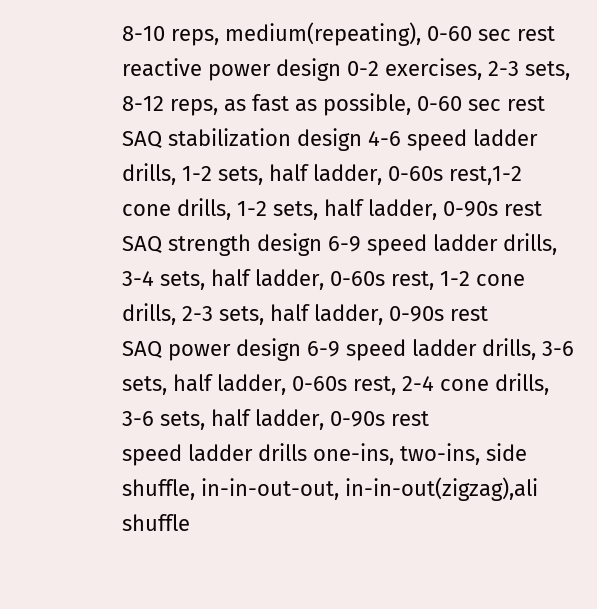8-10 reps, medium(repeating), 0-60 sec rest
reactive power design 0-2 exercises, 2-3 sets, 8-12 reps, as fast as possible, 0-60 sec rest
SAQ stabilization design 4-6 speed ladder drills, 1-2 sets, half ladder, 0-60s rest,1-2 cone drills, 1-2 sets, half ladder, 0-90s rest
SAQ strength design 6-9 speed ladder drills, 3-4 sets, half ladder, 0-60s rest, 1-2 cone drills, 2-3 sets, half ladder, 0-90s rest
SAQ power design 6-9 speed ladder drills, 3-6 sets, half ladder, 0-60s rest, 2-4 cone drills, 3-6 sets, half ladder, 0-90s rest
speed ladder drills one-ins, two-ins, side shuffle, in-in-out-out, in-in-out(zigzag),ali shuffle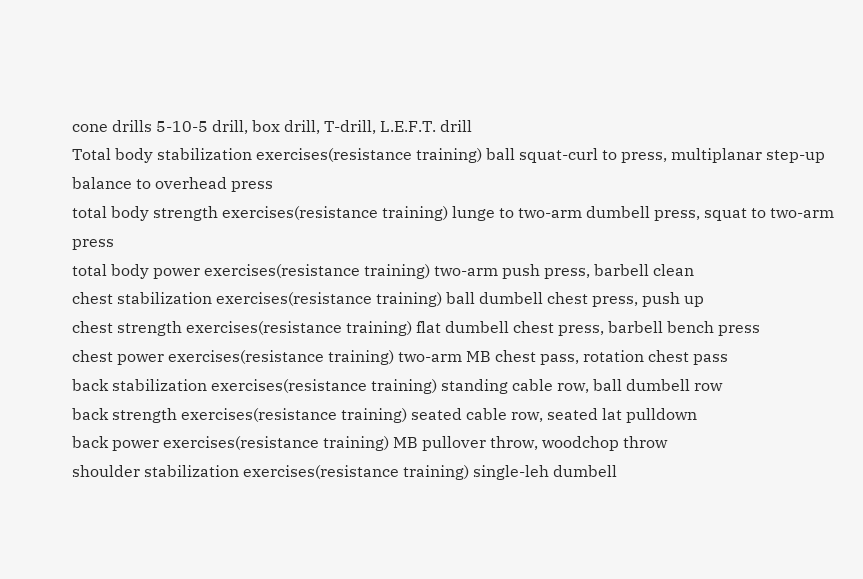cone drills 5-10-5 drill, box drill, T-drill, L.E.F.T. drill
Total body stabilization exercises(resistance training) ball squat-curl to press, multiplanar step-up balance to overhead press
total body strength exercises(resistance training) lunge to two-arm dumbell press, squat to two-arm press
total body power exercises(resistance training) two-arm push press, barbell clean
chest stabilization exercises(resistance training) ball dumbell chest press, push up
chest strength exercises(resistance training) flat dumbell chest press, barbell bench press
chest power exercises(resistance training) two-arm MB chest pass, rotation chest pass
back stabilization exercises(resistance training) standing cable row, ball dumbell row
back strength exercises(resistance training) seated cable row, seated lat pulldown
back power exercises(resistance training) MB pullover throw, woodchop throw
shoulder stabilization exercises(resistance training) single-leh dumbell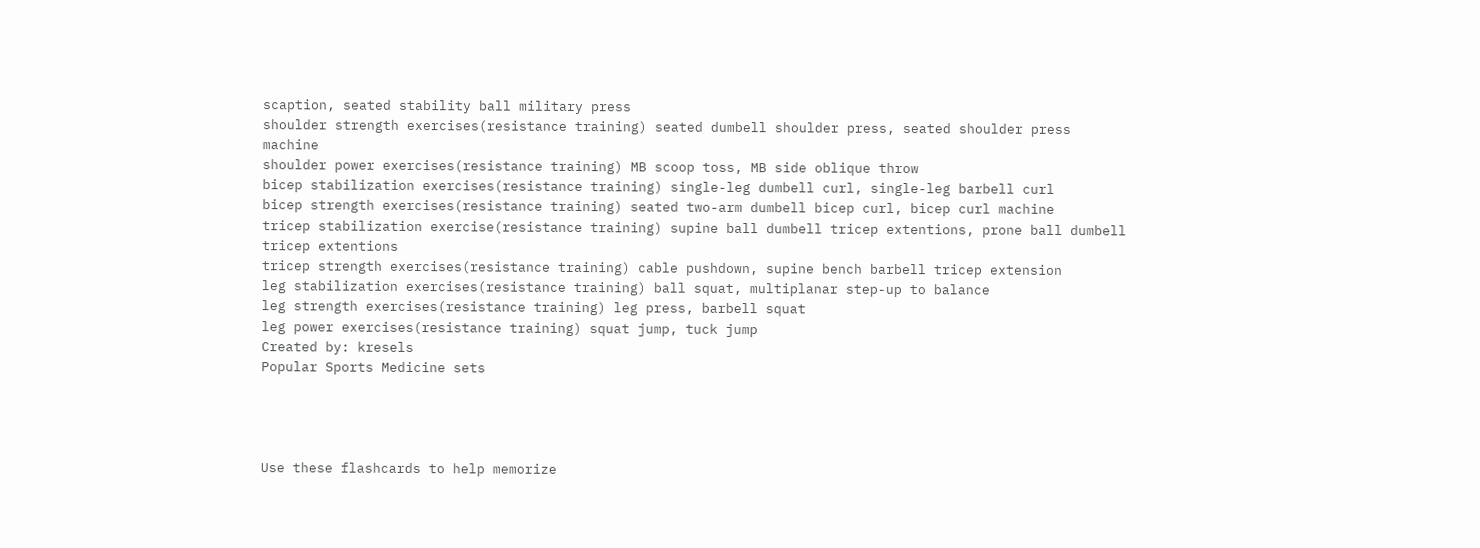scaption, seated stability ball military press
shoulder strength exercises(resistance training) seated dumbell shoulder press, seated shoulder press machine
shoulder power exercises(resistance training) MB scoop toss, MB side oblique throw
bicep stabilization exercises(resistance training) single-leg dumbell curl, single-leg barbell curl
bicep strength exercises(resistance training) seated two-arm dumbell bicep curl, bicep curl machine
tricep stabilization exercise(resistance training) supine ball dumbell tricep extentions, prone ball dumbell tricep extentions
tricep strength exercises(resistance training) cable pushdown, supine bench barbell tricep extension
leg stabilization exercises(resistance training) ball squat, multiplanar step-up to balance
leg strength exercises(resistance training) leg press, barbell squat
leg power exercises(resistance training) squat jump, tuck jump
Created by: kresels
Popular Sports Medicine sets




Use these flashcards to help memorize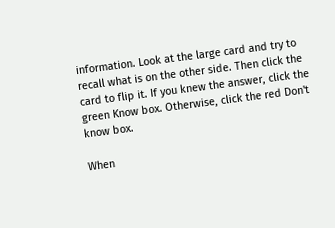information. Look at the large card and try to recall what is on the other side. Then click the card to flip it. If you knew the answer, click the green Know box. Otherwise, click the red Don't know box.

When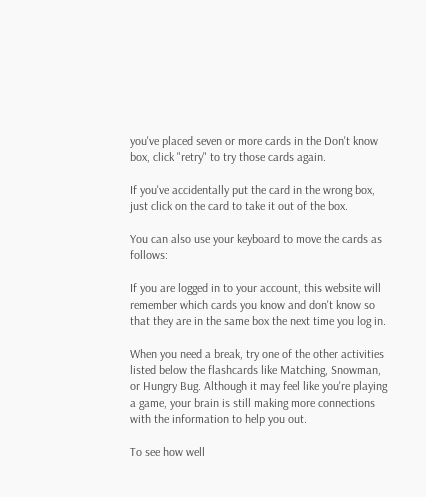you've placed seven or more cards in the Don't know box, click "retry" to try those cards again.

If you've accidentally put the card in the wrong box, just click on the card to take it out of the box.

You can also use your keyboard to move the cards as follows:

If you are logged in to your account, this website will remember which cards you know and don't know so that they are in the same box the next time you log in.

When you need a break, try one of the other activities listed below the flashcards like Matching, Snowman, or Hungry Bug. Although it may feel like you're playing a game, your brain is still making more connections with the information to help you out.

To see how well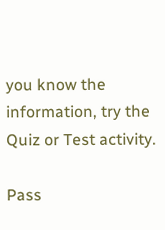you know the information, try the Quiz or Test activity.

Pass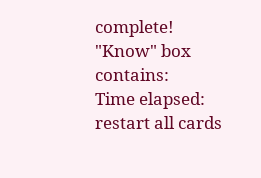complete!
"Know" box contains:
Time elapsed:
restart all cards